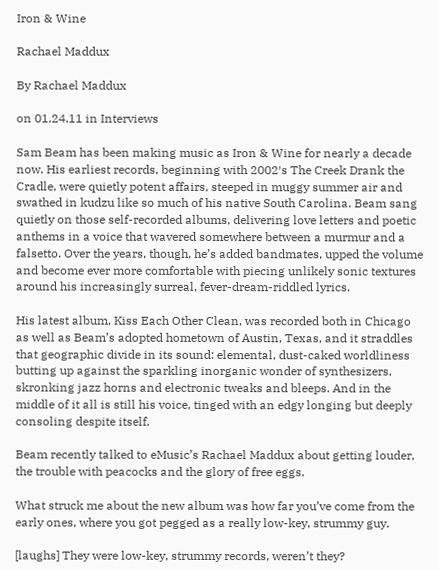Iron & Wine

Rachael Maddux

By Rachael Maddux

on 01.24.11 in Interviews

Sam Beam has been making music as Iron & Wine for nearly a decade now. His earliest records, beginning with 2002′s The Creek Drank the Cradle, were quietly potent affairs, steeped in muggy summer air and swathed in kudzu like so much of his native South Carolina. Beam sang quietly on those self-recorded albums, delivering love letters and poetic anthems in a voice that wavered somewhere between a murmur and a falsetto. Over the years, though, he’s added bandmates, upped the volume and become ever more comfortable with piecing unlikely sonic textures around his increasingly surreal, fever-dream-riddled lyrics.

His latest album, Kiss Each Other Clean, was recorded both in Chicago as well as Beam’s adopted hometown of Austin, Texas, and it straddles that geographic divide in its sound: elemental, dust-caked worldliness butting up against the sparkling inorganic wonder of synthesizers, skronking jazz horns and electronic tweaks and bleeps. And in the middle of it all is still his voice, tinged with an edgy longing but deeply consoling despite itself.

Beam recently talked to eMusic’s Rachael Maddux about getting louder, the trouble with peacocks and the glory of free eggs.

What struck me about the new album was how far you’ve come from the early ones, where you got pegged as a really low-key, strummy guy.

[laughs] They were low-key, strummy records, weren’t they?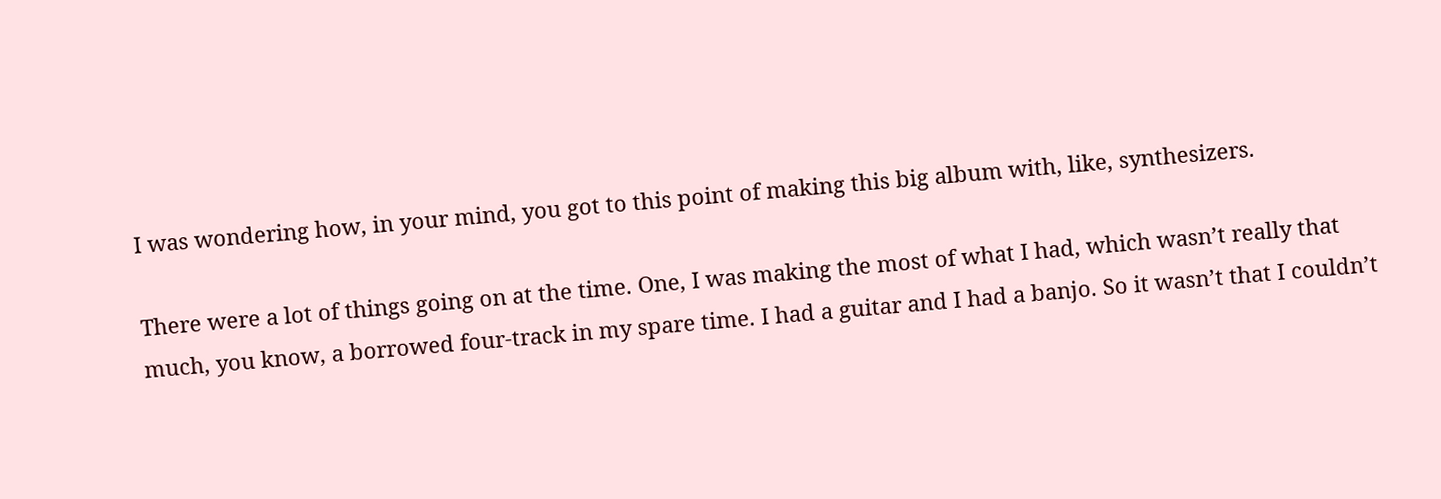I was wondering how, in your mind, you got to this point of making this big album with, like, synthesizers.

There were a lot of things going on at the time. One, I was making the most of what I had, which wasn’t really that much, you know, a borrowed four-track in my spare time. I had a guitar and I had a banjo. So it wasn’t that I couldn’t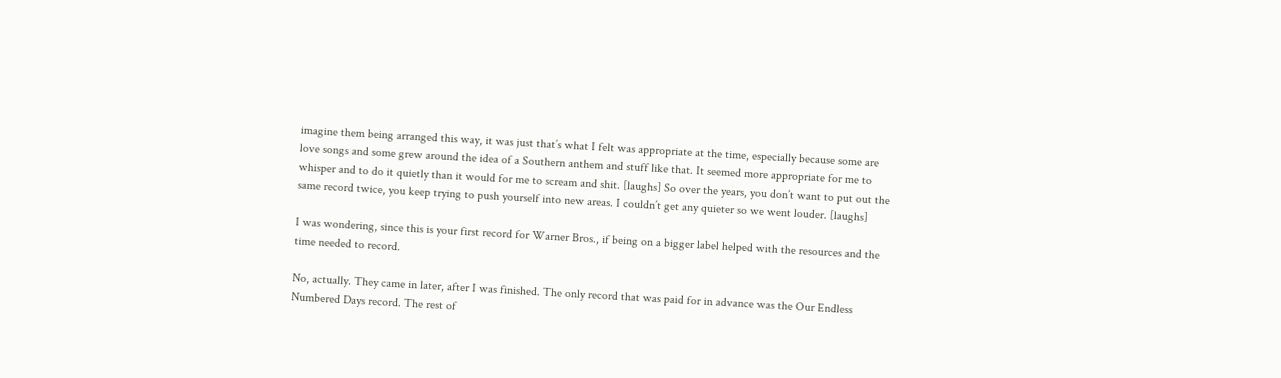imagine them being arranged this way, it was just that’s what I felt was appropriate at the time, especially because some are love songs and some grew around the idea of a Southern anthem and stuff like that. It seemed more appropriate for me to whisper and to do it quietly than it would for me to scream and shit. [laughs] So over the years, you don’t want to put out the same record twice, you keep trying to push yourself into new areas. I couldn’t get any quieter so we went louder. [laughs]

I was wondering, since this is your first record for Warner Bros., if being on a bigger label helped with the resources and the time needed to record.

No, actually. They came in later, after I was finished. The only record that was paid for in advance was the Our Endless Numbered Days record. The rest of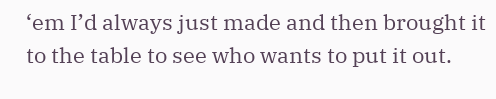‘em I’d always just made and then brought it to the table to see who wants to put it out.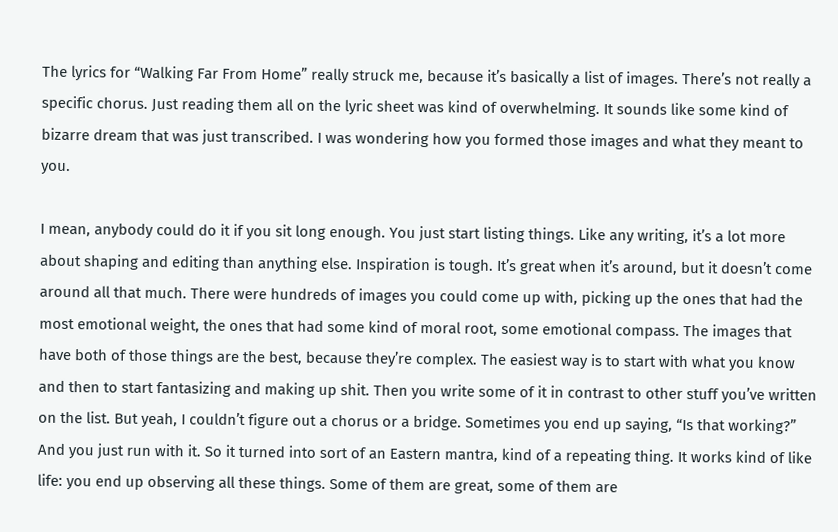The lyrics for “Walking Far From Home” really struck me, because it’s basically a list of images. There’s not really a specific chorus. Just reading them all on the lyric sheet was kind of overwhelming. It sounds like some kind of bizarre dream that was just transcribed. I was wondering how you formed those images and what they meant to you.

I mean, anybody could do it if you sit long enough. You just start listing things. Like any writing, it’s a lot more about shaping and editing than anything else. Inspiration is tough. It’s great when it’s around, but it doesn’t come around all that much. There were hundreds of images you could come up with, picking up the ones that had the most emotional weight, the ones that had some kind of moral root, some emotional compass. The images that have both of those things are the best, because they’re complex. The easiest way is to start with what you know and then to start fantasizing and making up shit. Then you write some of it in contrast to other stuff you’ve written on the list. But yeah, I couldn’t figure out a chorus or a bridge. Sometimes you end up saying, “Is that working?” And you just run with it. So it turned into sort of an Eastern mantra, kind of a repeating thing. It works kind of like life: you end up observing all these things. Some of them are great, some of them are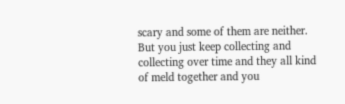scary and some of them are neither. But you just keep collecting and collecting over time and they all kind of meld together and you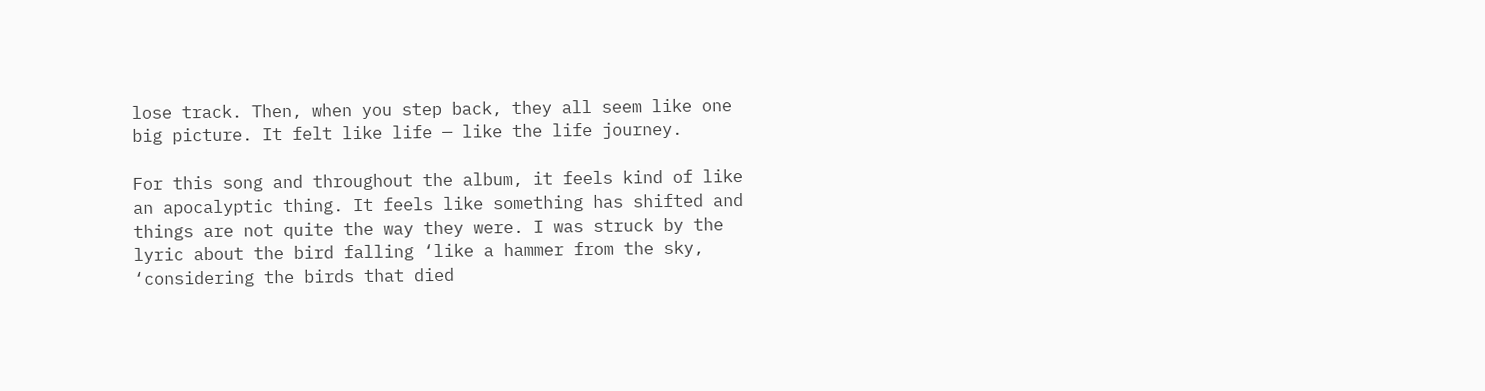lose track. Then, when you step back, they all seem like one big picture. It felt like life — like the life journey.

For this song and throughout the album, it feels kind of like an apocalyptic thing. It feels like something has shifted and things are not quite the way they were. I was struck by the lyric about the bird falling ‘like a hammer from the sky, ‘considering the birds that died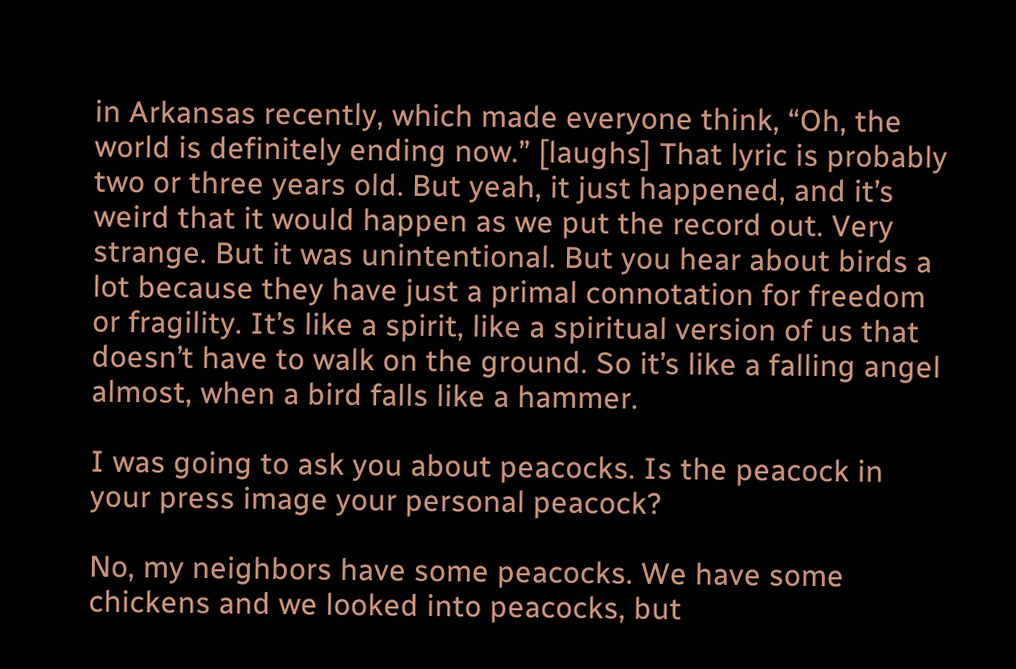in Arkansas recently, which made everyone think, “Oh, the world is definitely ending now.” [laughs] That lyric is probably two or three years old. But yeah, it just happened, and it’s weird that it would happen as we put the record out. Very strange. But it was unintentional. But you hear about birds a lot because they have just a primal connotation for freedom or fragility. It’s like a spirit, like a spiritual version of us that doesn’t have to walk on the ground. So it’s like a falling angel almost, when a bird falls like a hammer.

I was going to ask you about peacocks. Is the peacock in your press image your personal peacock?

No, my neighbors have some peacocks. We have some chickens and we looked into peacocks, but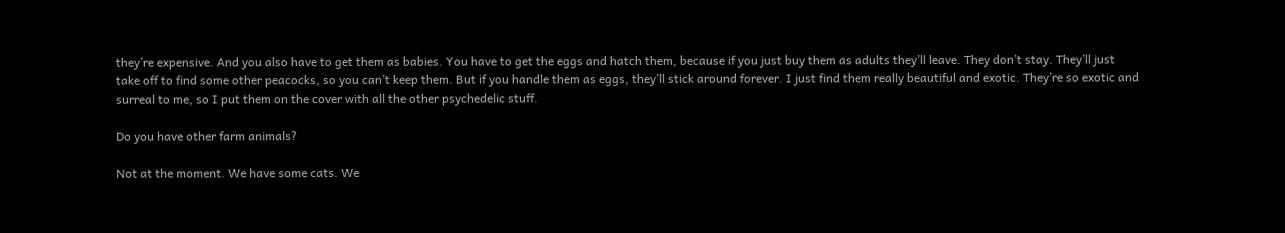they’re expensive. And you also have to get them as babies. You have to get the eggs and hatch them, because if you just buy them as adults they’ll leave. They don’t stay. They’ll just take off to find some other peacocks, so you can’t keep them. But if you handle them as eggs, they’ll stick around forever. I just find them really beautiful and exotic. They’re so exotic and surreal to me, so I put them on the cover with all the other psychedelic stuff.

Do you have other farm animals?

Not at the moment. We have some cats. We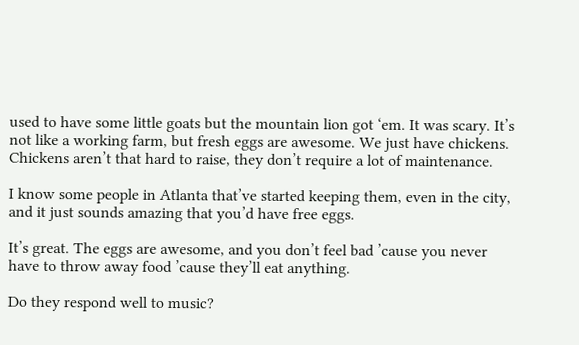used to have some little goats but the mountain lion got ‘em. It was scary. It’s not like a working farm, but fresh eggs are awesome. We just have chickens. Chickens aren’t that hard to raise, they don’t require a lot of maintenance.

I know some people in Atlanta that’ve started keeping them, even in the city, and it just sounds amazing that you’d have free eggs.

It’s great. The eggs are awesome, and you don’t feel bad ’cause you never have to throw away food ’cause they’ll eat anything.

Do they respond well to music?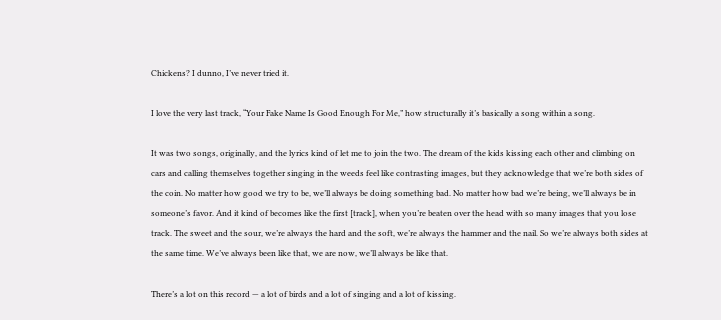Chickens? I dunno, I’ve never tried it.

I love the very last track, “Your Fake Name Is Good Enough For Me,” how structurally it’s basically a song within a song.

It was two songs, originally, and the lyrics kind of let me to join the two. The dream of the kids kissing each other and climbing on cars and calling themselves together singing in the weeds feel like contrasting images, but they acknowledge that we’re both sides of the coin. No matter how good we try to be, we’ll always be doing something bad. No matter how bad we’re being, we’ll always be in someone’s favor. And it kind of becomes like the first [track], when you’re beaten over the head with so many images that you lose track. The sweet and the sour, we’re always the hard and the soft, we’re always the hammer and the nail. So we’re always both sides at the same time. We’ve always been like that, we are now, we’ll always be like that.

There’s a lot on this record — a lot of birds and a lot of singing and a lot of kissing.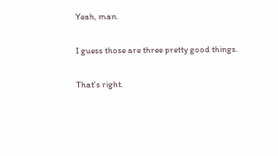Yeah, man.

I guess those are three pretty good things.

That’s right.